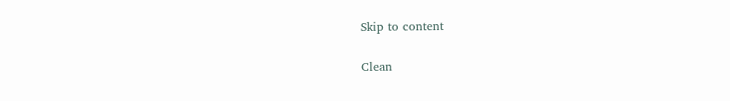Skip to content

Clean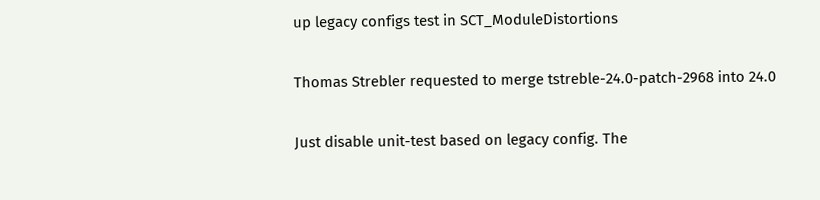up legacy configs test in SCT_ModuleDistortions

Thomas Strebler requested to merge tstreble-24.0-patch-2968 into 24.0

Just disable unit-test based on legacy config. The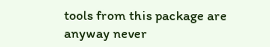tools from this package are anyway never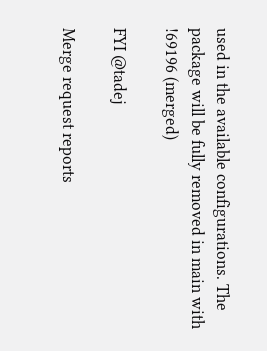used in the available configurations. The package will be fully removed in main with !69196 (merged)

FYI @tadej

Merge request reports